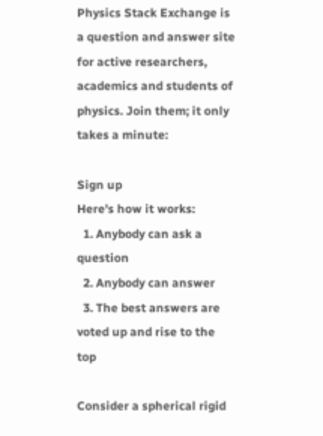Physics Stack Exchange is a question and answer site for active researchers, academics and students of physics. Join them; it only takes a minute:

Sign up
Here's how it works:
  1. Anybody can ask a question
  2. Anybody can answer
  3. The best answers are voted up and rise to the top

Consider a spherical rigid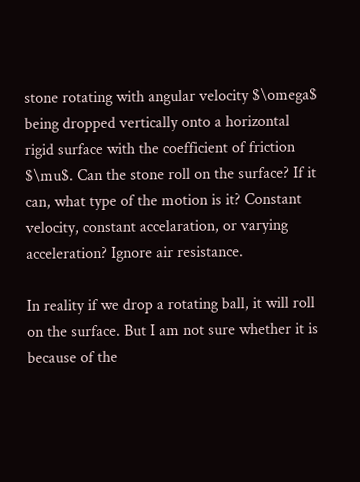stone rotating with angular velocity $\omega$ being dropped vertically onto a horizontal rigid surface with the coefficient of friction $\mu$. Can the stone roll on the surface? If it can, what type of the motion is it? Constant velocity, constant accelaration, or varying acceleration? Ignore air resistance.

In reality if we drop a rotating ball, it will roll on the surface. But I am not sure whether it is because of the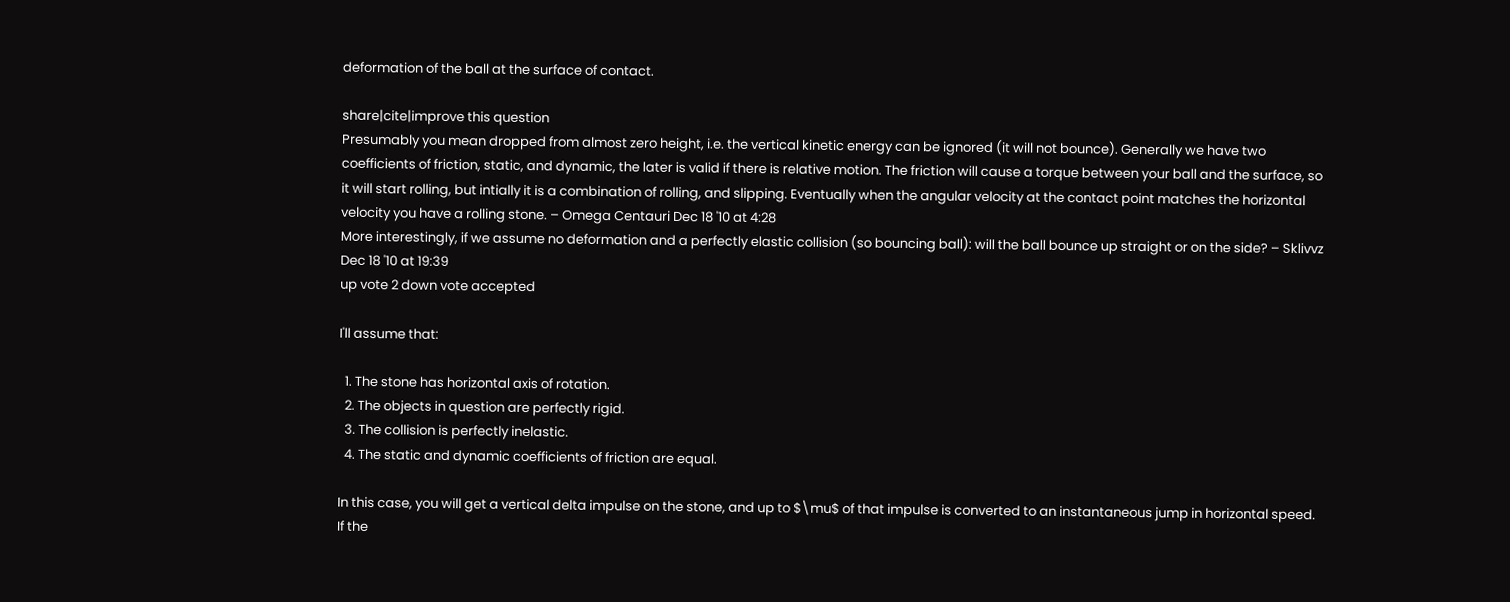deformation of the ball at the surface of contact.

share|cite|improve this question
Presumably you mean dropped from almost zero height, i.e. the vertical kinetic energy can be ignored (it will not bounce). Generally we have two coefficients of friction, static, and dynamic, the later is valid if there is relative motion. The friction will cause a torque between your ball and the surface, so it will start rolling, but intially it is a combination of rolling, and slipping. Eventually when the angular velocity at the contact point matches the horizontal velocity you have a rolling stone. – Omega Centauri Dec 18 '10 at 4:28
More interestingly, if we assume no deformation and a perfectly elastic collision (so bouncing ball): will the ball bounce up straight or on the side? – Sklivvz Dec 18 '10 at 19:39
up vote 2 down vote accepted

I'll assume that:

  1. The stone has horizontal axis of rotation.
  2. The objects in question are perfectly rigid.
  3. The collision is perfectly inelastic.
  4. The static and dynamic coefficients of friction are equal.

In this case, you will get a vertical delta impulse on the stone, and up to $\mu$ of that impulse is converted to an instantaneous jump in horizontal speed. If the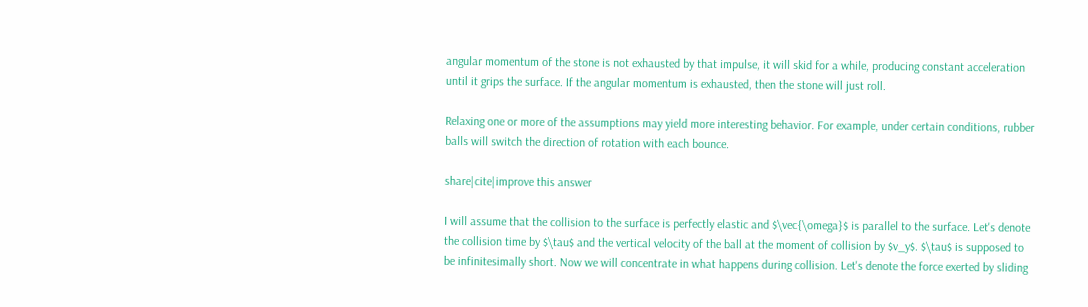angular momentum of the stone is not exhausted by that impulse, it will skid for a while, producing constant acceleration until it grips the surface. If the angular momentum is exhausted, then the stone will just roll.

Relaxing one or more of the assumptions may yield more interesting behavior. For example, under certain conditions, rubber balls will switch the direction of rotation with each bounce.

share|cite|improve this answer

I will assume that the collision to the surface is perfectly elastic and $\vec{\omega}$ is parallel to the surface. Let's denote the collision time by $\tau$ and the vertical velocity of the ball at the moment of collision by $v_y$. $\tau$ is supposed to be infinitesimally short. Now we will concentrate in what happens during collision. Let's denote the force exerted by sliding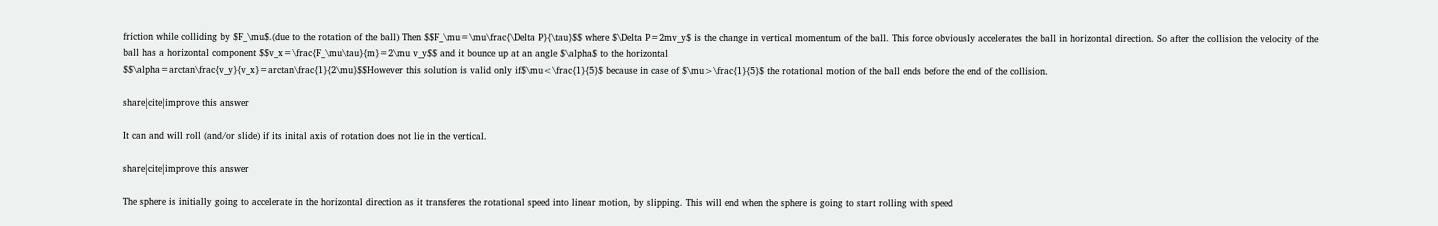friction while colliding by $F_\mu$.(due to the rotation of the ball) Then $$F_\mu=\mu\frac{\Delta P}{\tau}$$ where $\Delta P=2mv_y$ is the change in vertical momentum of the ball. This force obviously accelerates the ball in horizontal direction. So after the collision the velocity of the ball has a horizontal component $$v_x=\frac{F_\mu\tau}{m}=2\mu v_y$$ and it bounce up at an angle $\alpha$ to the horizontal
$$\alpha=arctan\frac{v_y}{v_x}=arctan\frac{1}{2\mu}$$However this solution is valid only if$\mu<\frac{1}{5}$ because in case of $\mu>\frac{1}{5}$ the rotational motion of the ball ends before the end of the collision.

share|cite|improve this answer

It can and will roll (and/or slide) if its inital axis of rotation does not lie in the vertical.

share|cite|improve this answer

The sphere is initially going to accelerate in the horizontal direction as it transferes the rotational speed into linear motion, by slipping. This will end when the sphere is going to start rolling with speed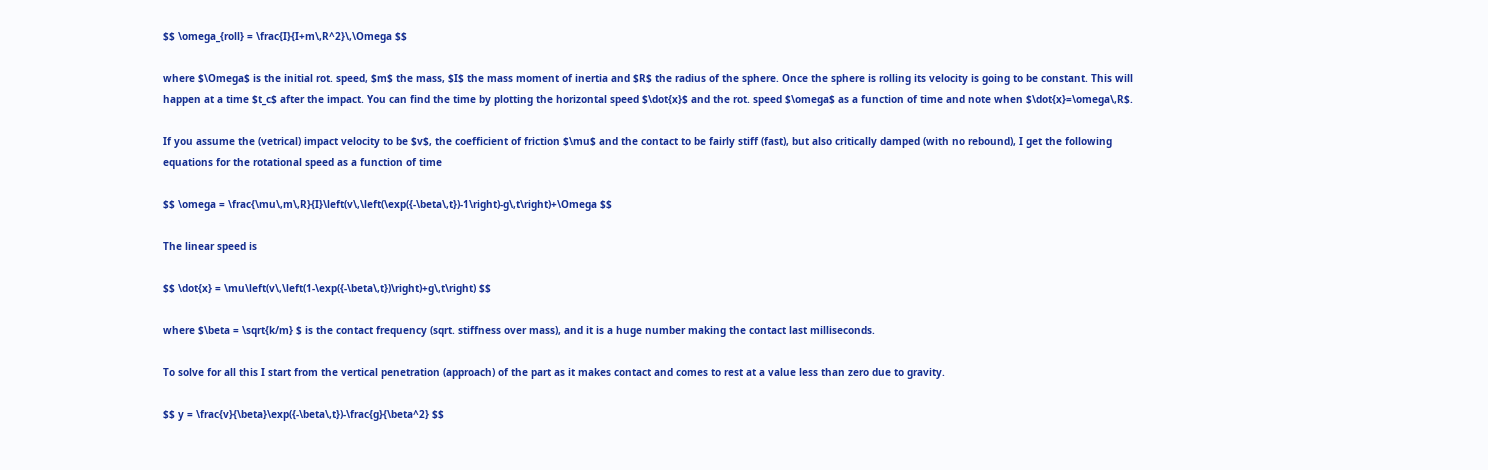$$ \omega_{roll} = \frac{I}{I+m\,R^2}\,\Omega $$

where $\Omega$ is the initial rot. speed, $m$ the mass, $I$ the mass moment of inertia and $R$ the radius of the sphere. Once the sphere is rolling its velocity is going to be constant. This will happen at a time $t_c$ after the impact. You can find the time by plotting the horizontal speed $\dot{x}$ and the rot. speed $\omega$ as a function of time and note when $\dot{x}=\omega\,R$.

If you assume the (vetrical) impact velocity to be $v$, the coefficient of friction $\mu$ and the contact to be fairly stiff (fast), but also critically damped (with no rebound), I get the following equations for the rotational speed as a function of time

$$ \omega = \frac{\mu\,m\,R}{I}\left(v\,\left(\exp({-\beta\,t})-1\right)-g\,t\right)+\Omega $$

The linear speed is

$$ \dot{x} = \mu\left(v\,\left(1-\exp({-\beta\,t})\right)+g\,t\right) $$

where $\beta = \sqrt{k/m} $ is the contact frequency (sqrt. stiffness over mass), and it is a huge number making the contact last milliseconds.

To solve for all this I start from the vertical penetration (approach) of the part as it makes contact and comes to rest at a value less than zero due to gravity.

$$ y = \frac{v}{\beta}\exp({-\beta\,t})-\frac{g}{\beta^2} $$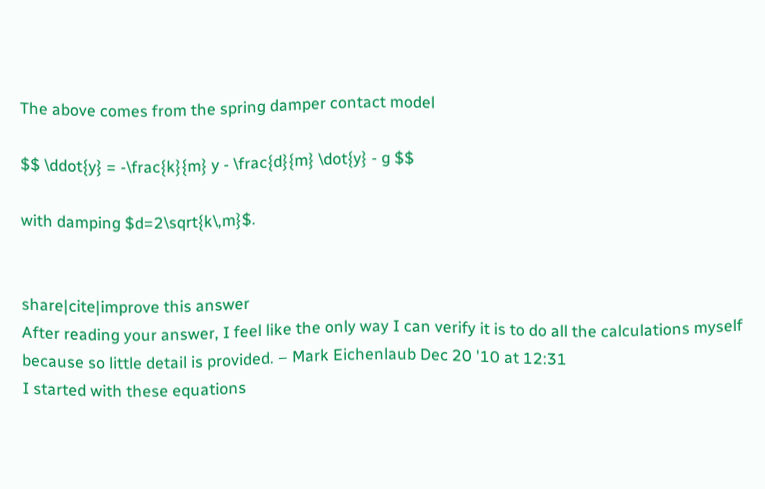The above comes from the spring damper contact model

$$ \ddot{y} = -\frac{k}{m} y - \frac{d}{m} \dot{y} - g $$

with damping $d=2\sqrt{k\,m}$.


share|cite|improve this answer
After reading your answer, I feel like the only way I can verify it is to do all the calculations myself because so little detail is provided. – Mark Eichenlaub Dec 20 '10 at 12:31
I started with these equations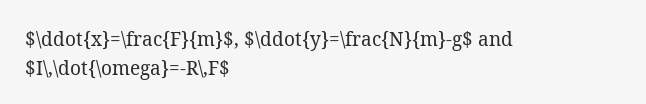$\ddot{x}=\frac{F}{m}$, $\ddot{y}=\frac{N}{m}-g$ and $I\,\dot{\omega}=-R\,F$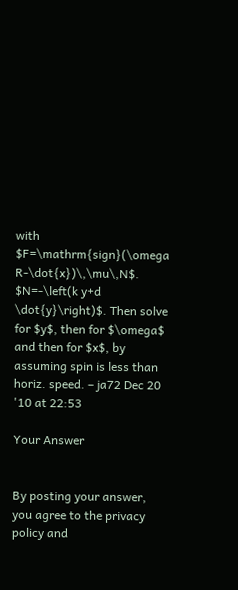with $F=\mathrm{sign}(\omega R-\dot{x})\,\mu\,N$. $N=-\left(k y+d \dot{y}\right)$. Then solve for $y$, then for $\omega$ and then for $x$, by assuming spin is less than horiz. speed. – ja72 Dec 20 '10 at 22:53

Your Answer


By posting your answer, you agree to the privacy policy and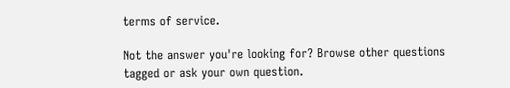terms of service.

Not the answer you're looking for? Browse other questions tagged or ask your own question.